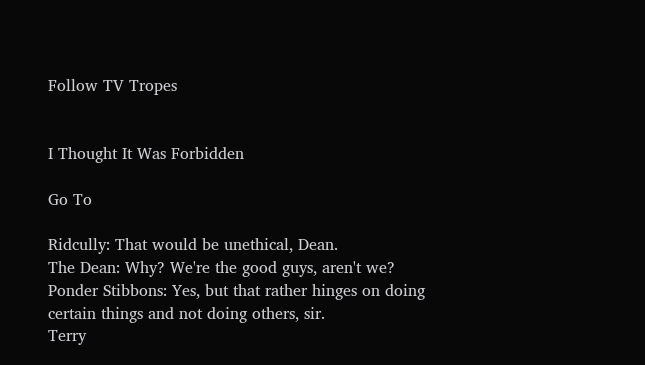Follow TV Tropes


I Thought It Was Forbidden

Go To

Ridcully: That would be unethical, Dean.
The Dean: Why? We're the good guys, aren't we?
Ponder Stibbons: Yes, but that rather hinges on doing certain things and not doing others, sir.
Terry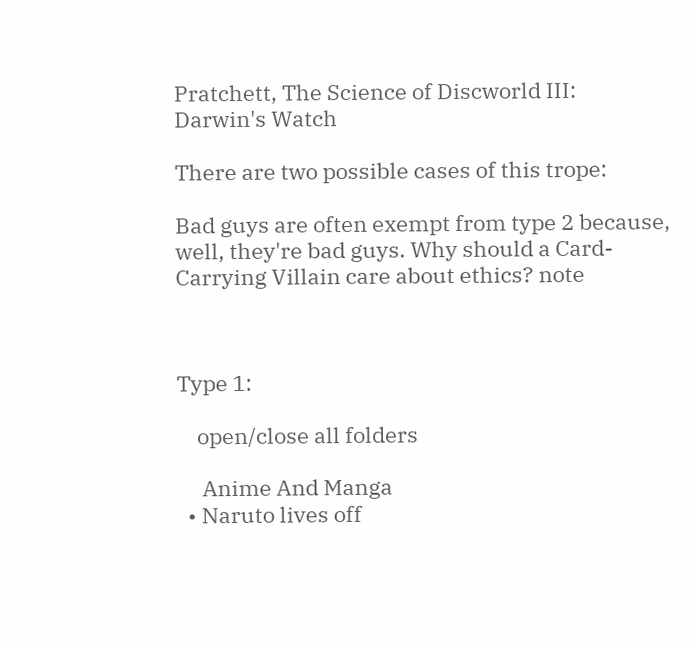Pratchett, The Science of Discworld III: Darwin's Watch

There are two possible cases of this trope:

Bad guys are often exempt from type 2 because, well, they're bad guys. Why should a Card-Carrying Villain care about ethics? note



Type 1:

    open/close all folders

     Anime And Manga
  • Naruto lives off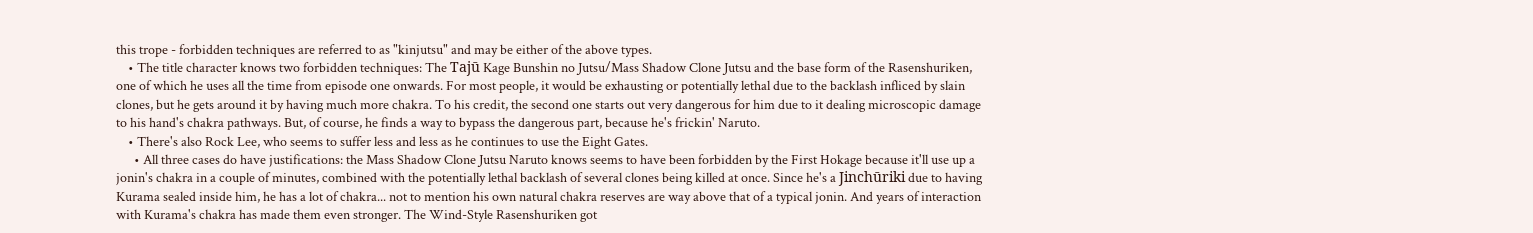this trope - forbidden techniques are referred to as "kinjutsu" and may be either of the above types.
    • The title character knows two forbidden techniques: The Tajū Kage Bunshin no Jutsu/Mass Shadow Clone Jutsu and the base form of the Rasenshuriken, one of which he uses all the time from episode one onwards. For most people, it would be exhausting or potentially lethal due to the backlash infliced by slain clones, but he gets around it by having much more chakra. To his credit, the second one starts out very dangerous for him due to it dealing microscopic damage to his hand's chakra pathways. But, of course, he finds a way to bypass the dangerous part, because he's frickin' Naruto.
    • There's also Rock Lee, who seems to suffer less and less as he continues to use the Eight Gates.
      • All three cases do have justifications: the Mass Shadow Clone Jutsu Naruto knows seems to have been forbidden by the First Hokage because it'll use up a jonin's chakra in a couple of minutes, combined with the potentially lethal backlash of several clones being killed at once. Since he's a Jinchūriki due to having Kurama sealed inside him, he has a lot of chakra... not to mention his own natural chakra reserves are way above that of a typical jonin. And years of interaction with Kurama's chakra has made them even stronger. The Wind-Style Rasenshuriken got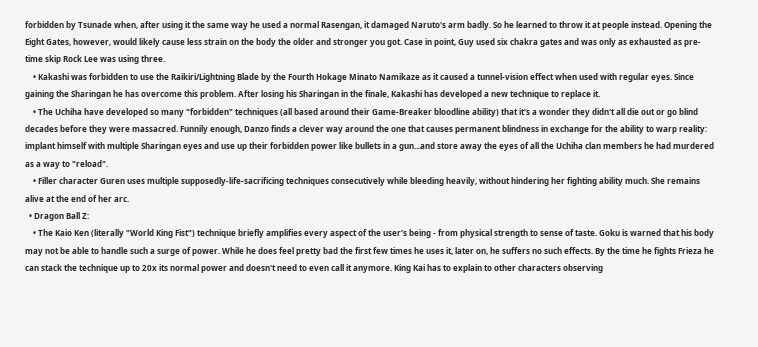forbidden by Tsunade when, after using it the same way he used a normal Rasengan, it damaged Naruto's arm badly. So he learned to throw it at people instead. Opening the Eight Gates, however, would likely cause less strain on the body the older and stronger you got. Case in point, Guy used six chakra gates and was only as exhausted as pre-time skip Rock Lee was using three.
    • Kakashi was forbidden to use the Raikiri/Lightning Blade by the Fourth Hokage Minato Namikaze as it caused a tunnel-vision effect when used with regular eyes. Since gaining the Sharingan he has overcome this problem. After losing his Sharingan in the finale, Kakashi has developed a new technique to replace it.
    • The Uchiha have developed so many "forbidden" techniques (all based around their Game-Breaker bloodline ability) that it's a wonder they didn't all die out or go blind decades before they were massacred. Funnily enough, Danzo finds a clever way around the one that causes permanent blindness in exchange for the ability to warp reality: implant himself with multiple Sharingan eyes and use up their forbidden power like bullets in a gun...and store away the eyes of all the Uchiha clan members he had murdered as a way to "reload".
    • Filler character Guren uses multiple supposedly-life-sacrificing techniques consecutively while bleeding heavily, without hindering her fighting ability much. She remains alive at the end of her arc.
  • Dragon Ball Z:
    • The Kaio Ken (literally "World King Fist") technique briefly amplifies every aspect of the user's being - from physical strength to sense of taste. Goku is warned that his body may not be able to handle such a surge of power. While he does feel pretty bad the first few times he uses it, later on, he suffers no such effects. By the time he fights Frieza he can stack the technique up to 20x its normal power and doesn't need to even call it anymore. King Kai has to explain to other characters observing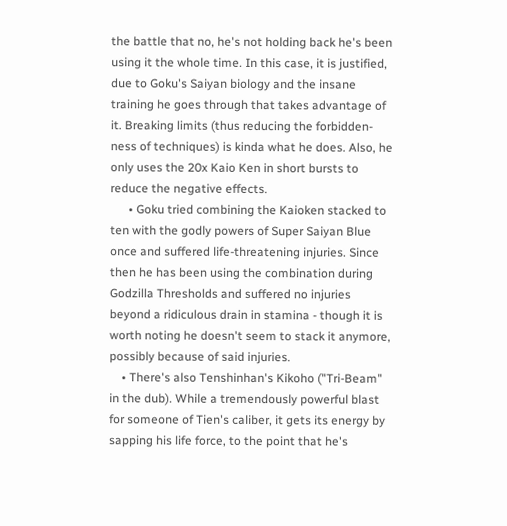the battle that no, he's not holding back he's been using it the whole time. In this case, it is justified, due to Goku's Saiyan biology and the insane training he goes through that takes advantage of it. Breaking limits (thus reducing the forbidden-ness of techniques) is kinda what he does. Also, he only uses the 20x Kaio Ken in short bursts to reduce the negative effects.
      • Goku tried combining the Kaioken stacked to ten with the godly powers of Super Saiyan Blue once and suffered life-threatening injuries. Since then he has been using the combination during Godzilla Thresholds and suffered no injuries beyond a ridiculous drain in stamina - though it is worth noting he doesn't seem to stack it anymore, possibly because of said injuries.
    • There's also Tenshinhan's Kikoho ("Tri-Beam" in the dub). While a tremendously powerful blast for someone of Tien's caliber, it gets its energy by sapping his life force, to the point that he's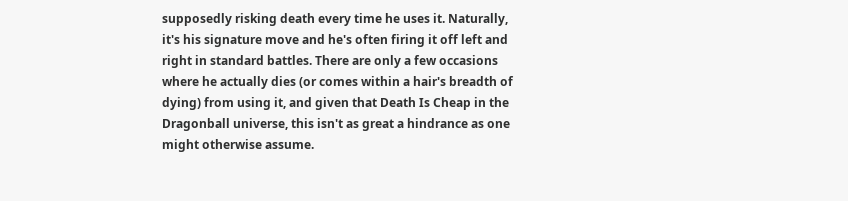supposedly risking death every time he uses it. Naturally, it's his signature move and he's often firing it off left and right in standard battles. There are only a few occasions where he actually dies (or comes within a hair's breadth of dying) from using it, and given that Death Is Cheap in the Dragonball universe, this isn't as great a hindrance as one might otherwise assume.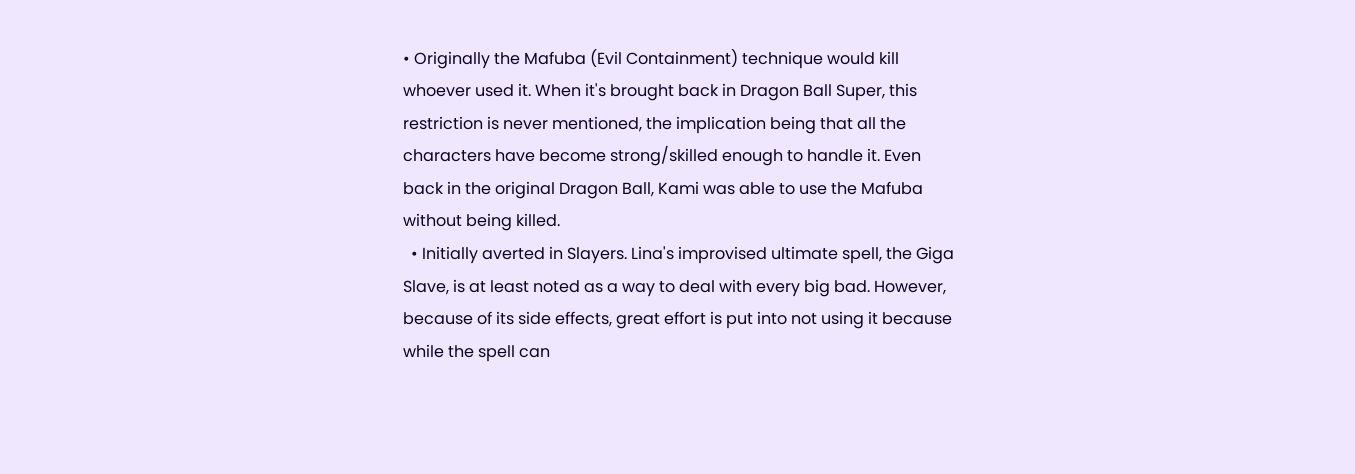• Originally the Mafuba (Evil Containment) technique would kill whoever used it. When it's brought back in Dragon Ball Super, this restriction is never mentioned, the implication being that all the characters have become strong/skilled enough to handle it. Even back in the original Dragon Ball, Kami was able to use the Mafuba without being killed.
  • Initially averted in Slayers. Lina's improvised ultimate spell, the Giga Slave, is at least noted as a way to deal with every big bad. However, because of its side effects, great effort is put into not using it because while the spell can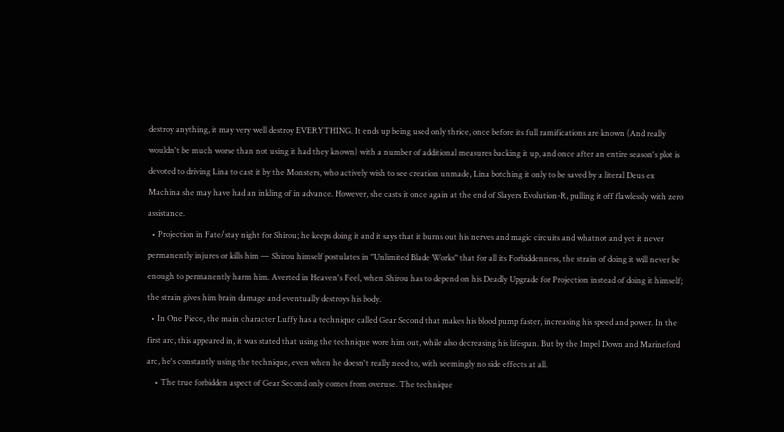destroy anything, it may very well destroy EVERYTHING. It ends up being used only thrice, once before its full ramifications are known (And really wouldn't be much worse than not using it had they known) with a number of additional measures backing it up, and once after an entire season's plot is devoted to driving Lina to cast it by the Monsters, who actively wish to see creation unmade, Lina botching it only to be saved by a literal Deus ex Machina she may have had an inkling of in advance. However, she casts it once again at the end of Slayers Evolution-R, pulling it off flawlessly with zero assistance.
  • Projection in Fate/stay night for Shirou; he keeps doing it and it says that it burns out his nerves and magic circuits and whatnot and yet it never permanently injures or kills him — Shirou himself postulates in "Unlimited Blade Works" that for all its Forbiddenness, the strain of doing it will never be enough to permanently harm him. Averted in Heaven's Feel, when Shirou has to depend on his Deadly Upgrade for Projection instead of doing it himself; the strain gives him brain damage and eventually destroys his body.
  • In One Piece, the main character Luffy has a technique called Gear Second that makes his blood pump faster, increasing his speed and power. In the first arc, this appeared in, it was stated that using the technique wore him out, while also decreasing his lifespan. But by the Impel Down and Marineford arc, he's constantly using the technique, even when he doesn't really need to, with seemingly no side effects at all.
    • The true forbidden aspect of Gear Second only comes from overuse. The technique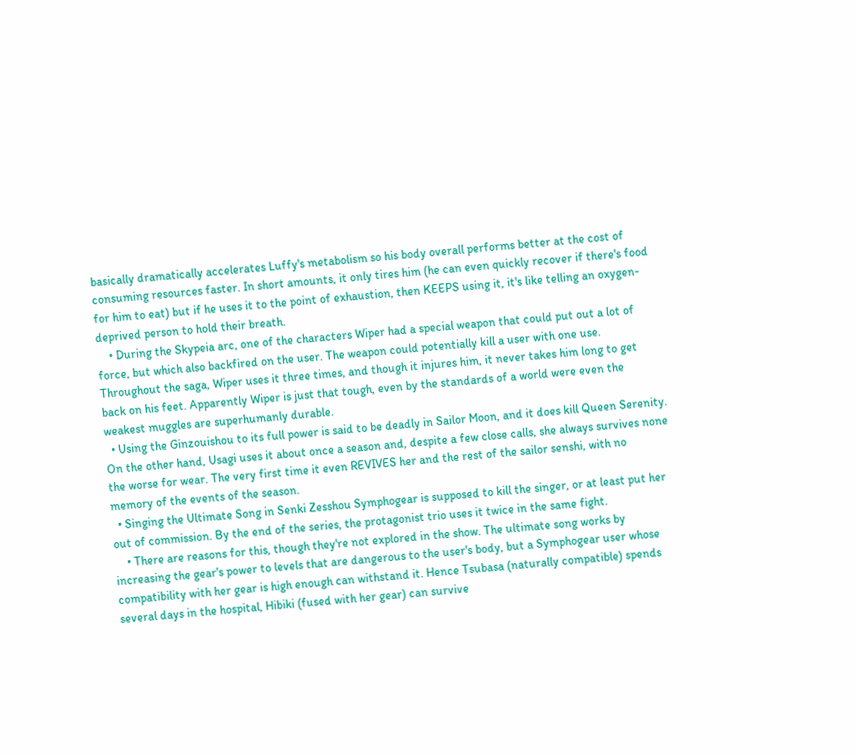basically dramatically accelerates Luffy's metabolism so his body overall performs better at the cost of consuming resources faster. In short amounts, it only tires him (he can even quickly recover if there's food for him to eat) but if he uses it to the point of exhaustion, then KEEPS using it, it's like telling an oxygen-deprived person to hold their breath.
    • During the Skypeia arc, one of the characters Wiper had a special weapon that could put out a lot of force, but which also backfired on the user. The weapon could potentially kill a user with one use. Throughout the saga, Wiper uses it three times, and though it injures him, it never takes him long to get back on his feet. Apparently Wiper is just that tough, even by the standards of a world were even the weakest muggles are superhumanly durable.
  • Using the Ginzouishou to its full power is said to be deadly in Sailor Moon, and it does kill Queen Serenity. On the other hand, Usagi uses it about once a season and, despite a few close calls, she always survives none the worse for wear. The very first time it even REVIVES her and the rest of the sailor senshi, with no memory of the events of the season.
  • Singing the Ultimate Song in Senki Zesshou Symphogear is supposed to kill the singer, or at least put her out of commission. By the end of the series, the protagonist trio uses it twice in the same fight.
    • There are reasons for this, though they're not explored in the show. The ultimate song works by increasing the gear's power to levels that are dangerous to the user's body, but a Symphogear user whose compatibility with her gear is high enough can withstand it. Hence Tsubasa (naturally compatible) spends several days in the hospital, Hibiki (fused with her gear) can survive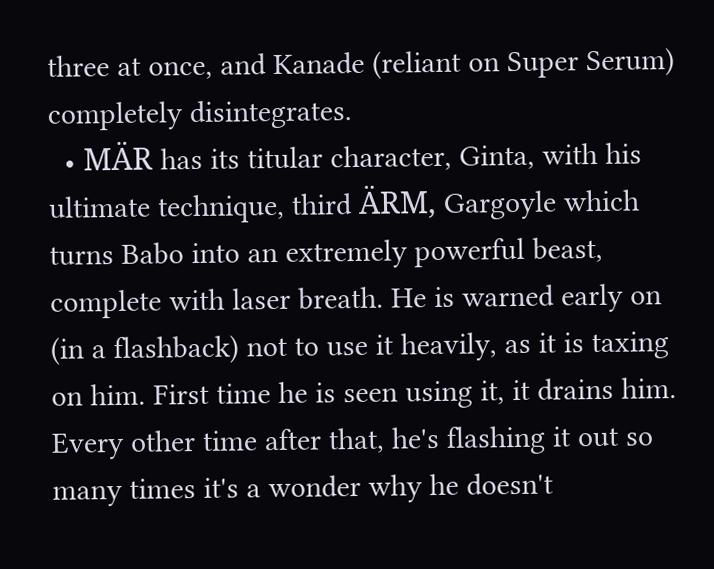three at once, and Kanade (reliant on Super Serum) completely disintegrates.
  • MÄR has its titular character, Ginta, with his ultimate technique, third ÄRM, Gargoyle which turns Babo into an extremely powerful beast, complete with laser breath. He is warned early on (in a flashback) not to use it heavily, as it is taxing on him. First time he is seen using it, it drains him. Every other time after that, he's flashing it out so many times it's a wonder why he doesn't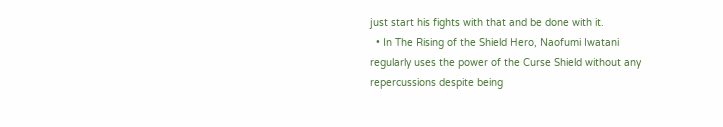just start his fights with that and be done with it.
  • In The Rising of the Shield Hero, Naofumi Iwatani regularly uses the power of the Curse Shield without any repercussions despite being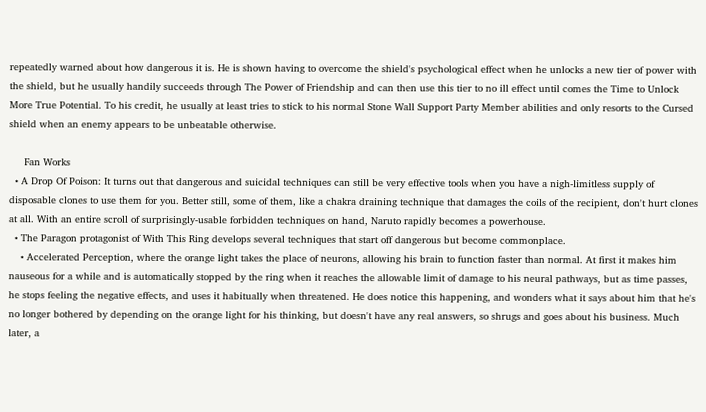repeatedly warned about how dangerous it is. He is shown having to overcome the shield's psychological effect when he unlocks a new tier of power with the shield, but he usually handily succeeds through The Power of Friendship and can then use this tier to no ill effect until comes the Time to Unlock More True Potential. To his credit, he usually at least tries to stick to his normal Stone Wall Support Party Member abilities and only resorts to the Cursed shield when an enemy appears to be unbeatable otherwise.

     Fan Works
  • A Drop Of Poison: It turns out that dangerous and suicidal techniques can still be very effective tools when you have a nigh-limitless supply of disposable clones to use them for you. Better still, some of them, like a chakra draining technique that damages the coils of the recipient, don't hurt clones at all. With an entire scroll of surprisingly-usable forbidden techniques on hand, Naruto rapidly becomes a powerhouse.
  • The Paragon protagonist of With This Ring develops several techniques that start off dangerous but become commonplace.
    • Accelerated Perception, where the orange light takes the place of neurons, allowing his brain to function faster than normal. At first it makes him nauseous for a while and is automatically stopped by the ring when it reaches the allowable limit of damage to his neural pathways, but as time passes, he stops feeling the negative effects, and uses it habitually when threatened. He does notice this happening, and wonders what it says about him that he's no longer bothered by depending on the orange light for his thinking, but doesn't have any real answers, so shrugs and goes about his business. Much later, a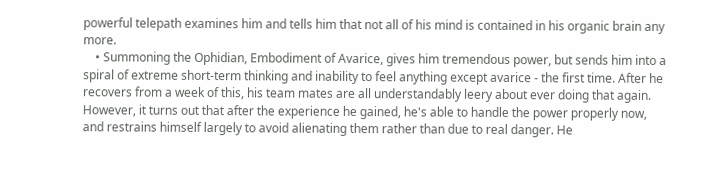powerful telepath examines him and tells him that not all of his mind is contained in his organic brain any more.
    • Summoning the Ophidian, Embodiment of Avarice, gives him tremendous power, but sends him into a spiral of extreme short-term thinking and inability to feel anything except avarice - the first time. After he recovers from a week of this, his team mates are all understandably leery about ever doing that again. However, it turns out that after the experience he gained, he's able to handle the power properly now, and restrains himself largely to avoid alienating them rather than due to real danger. He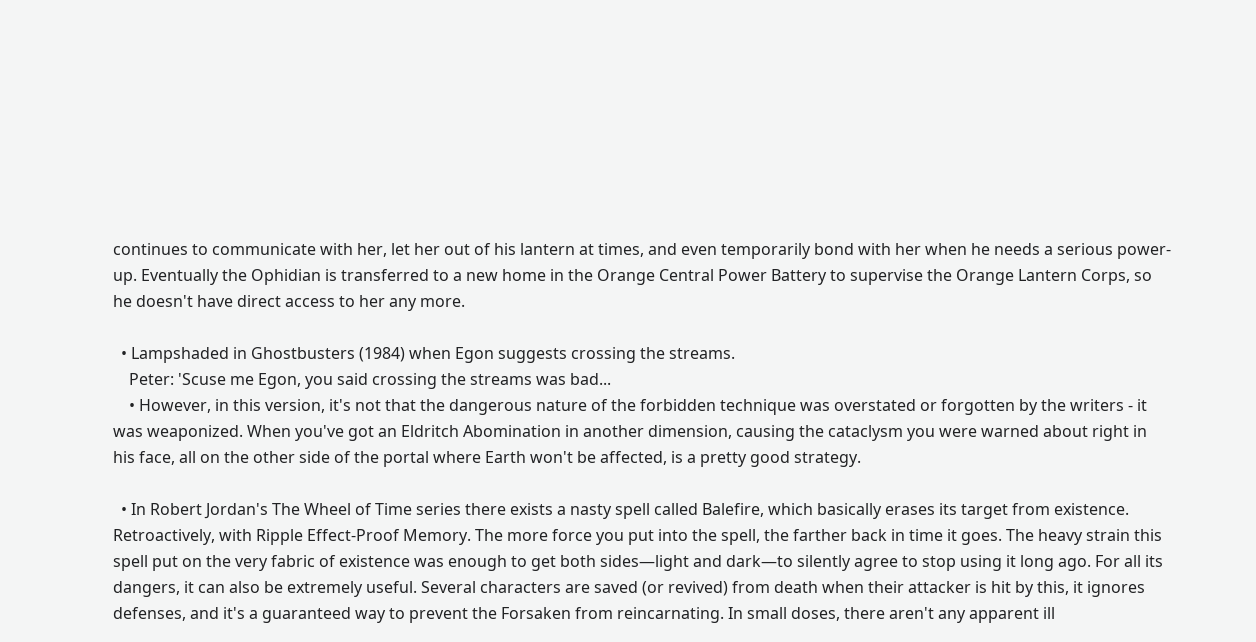continues to communicate with her, let her out of his lantern at times, and even temporarily bond with her when he needs a serious power-up. Eventually the Ophidian is transferred to a new home in the Orange Central Power Battery to supervise the Orange Lantern Corps, so he doesn't have direct access to her any more.

  • Lampshaded in Ghostbusters (1984) when Egon suggests crossing the streams.
    Peter: 'Scuse me Egon, you said crossing the streams was bad...
    • However, in this version, it's not that the dangerous nature of the forbidden technique was overstated or forgotten by the writers - it was weaponized. When you've got an Eldritch Abomination in another dimension, causing the cataclysm you were warned about right in his face, all on the other side of the portal where Earth won't be affected, is a pretty good strategy.

  • In Robert Jordan's The Wheel of Time series there exists a nasty spell called Balefire, which basically erases its target from existence. Retroactively, with Ripple Effect-Proof Memory. The more force you put into the spell, the farther back in time it goes. The heavy strain this spell put on the very fabric of existence was enough to get both sides—light and dark—to silently agree to stop using it long ago. For all its dangers, it can also be extremely useful. Several characters are saved (or revived) from death when their attacker is hit by this, it ignores defenses, and it's a guaranteed way to prevent the Forsaken from reincarnating. In small doses, there aren't any apparent ill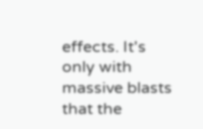effects. It's only with massive blasts that the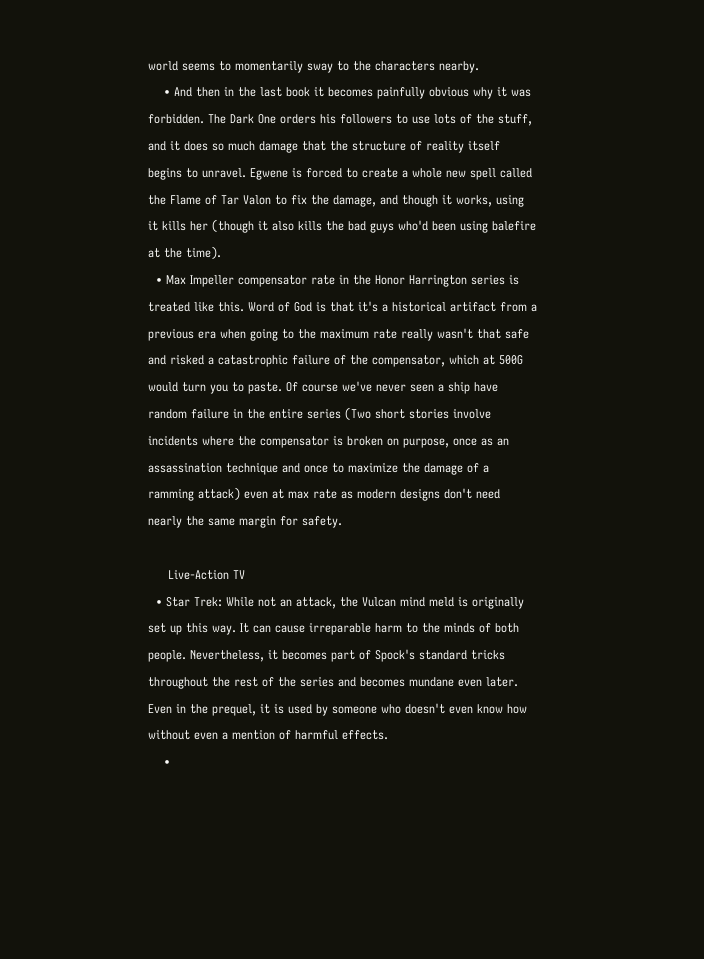world seems to momentarily sway to the characters nearby.
    • And then in the last book it becomes painfully obvious why it was forbidden. The Dark One orders his followers to use lots of the stuff, and it does so much damage that the structure of reality itself begins to unravel. Egwene is forced to create a whole new spell called the Flame of Tar Valon to fix the damage, and though it works, using it kills her (though it also kills the bad guys who'd been using balefire at the time).
  • Max Impeller compensator rate in the Honor Harrington series is treated like this. Word of God is that it's a historical artifact from a previous era when going to the maximum rate really wasn't that safe and risked a catastrophic failure of the compensator, which at 500G would turn you to paste. Of course we've never seen a ship have random failure in the entire series (Two short stories involve incidents where the compensator is broken on purpose, once as an assassination technique and once to maximize the damage of a ramming attack) even at max rate as modern designs don't need nearly the same margin for safety.

     Live-Action TV
  • Star Trek: While not an attack, the Vulcan mind meld is originally set up this way. It can cause irreparable harm to the minds of both people. Nevertheless, it becomes part of Spock's standard tricks throughout the rest of the series and becomes mundane even later. Even in the prequel, it is used by someone who doesn't even know how without even a mention of harmful effects.
    •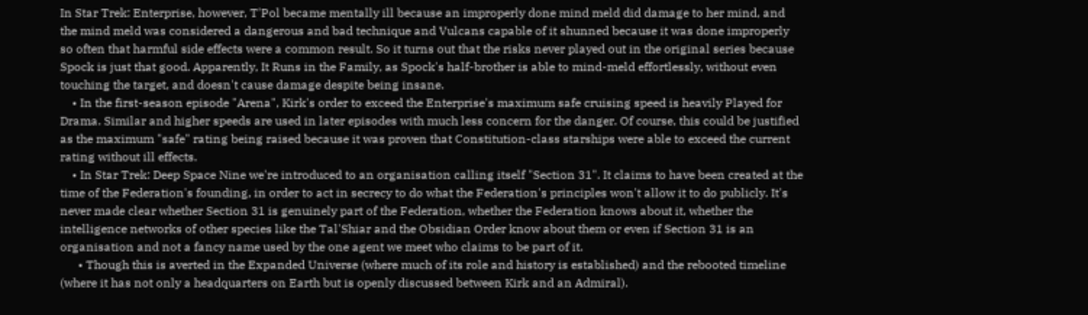In Star Trek: Enterprise, however, T'Pol became mentally ill because an improperly done mind meld did damage to her mind, and the mind meld was considered a dangerous and bad technique and Vulcans capable of it shunned because it was done improperly so often that harmful side effects were a common result. So it turns out that the risks never played out in the original series because Spock is just that good. Apparently, It Runs in the Family, as Spock's half-brother is able to mind-meld effortlessly, without even touching the target, and doesn't cause damage despite being insane.
    • In the first-season episode "Arena", Kirk's order to exceed the Enterprise's maximum safe cruising speed is heavily Played for Drama. Similar and higher speeds are used in later episodes with much less concern for the danger. Of course, this could be justified as the maximum "safe" rating being raised because it was proven that Constitution-class starships were able to exceed the current rating without ill effects.
    • In Star Trek: Deep Space Nine we're introduced to an organisation calling itself "Section 31". It claims to have been created at the time of the Federation's founding, in order to act in secrecy to do what the Federation's principles won't allow it to do publicly. It's never made clear whether Section 31 is genuinely part of the Federation, whether the Federation knows about it, whether the intelligence networks of other species like the Tal'Shiar and the Obsidian Order know about them or even if Section 31 is an organisation and not a fancy name used by the one agent we meet who claims to be part of it.
      • Though this is averted in the Expanded Universe (where much of its role and history is established) and the rebooted timeline (where it has not only a headquarters on Earth but is openly discussed between Kirk and an Admiral).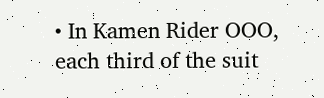• In Kamen Rider OOO, each third of the suit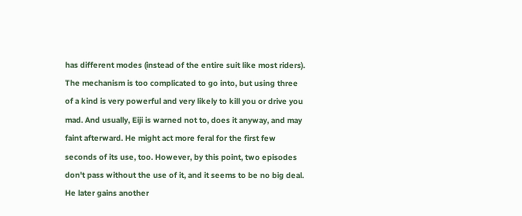has different modes (instead of the entire suit like most riders). The mechanism is too complicated to go into, but using three of a kind is very powerful and very likely to kill you or drive you mad. And usually, Eiji is warned not to, does it anyway, and may faint afterward. He might act more feral for the first few seconds of its use, too. However, by this point, two episodes don't pass without the use of it, and it seems to be no big deal. He later gains another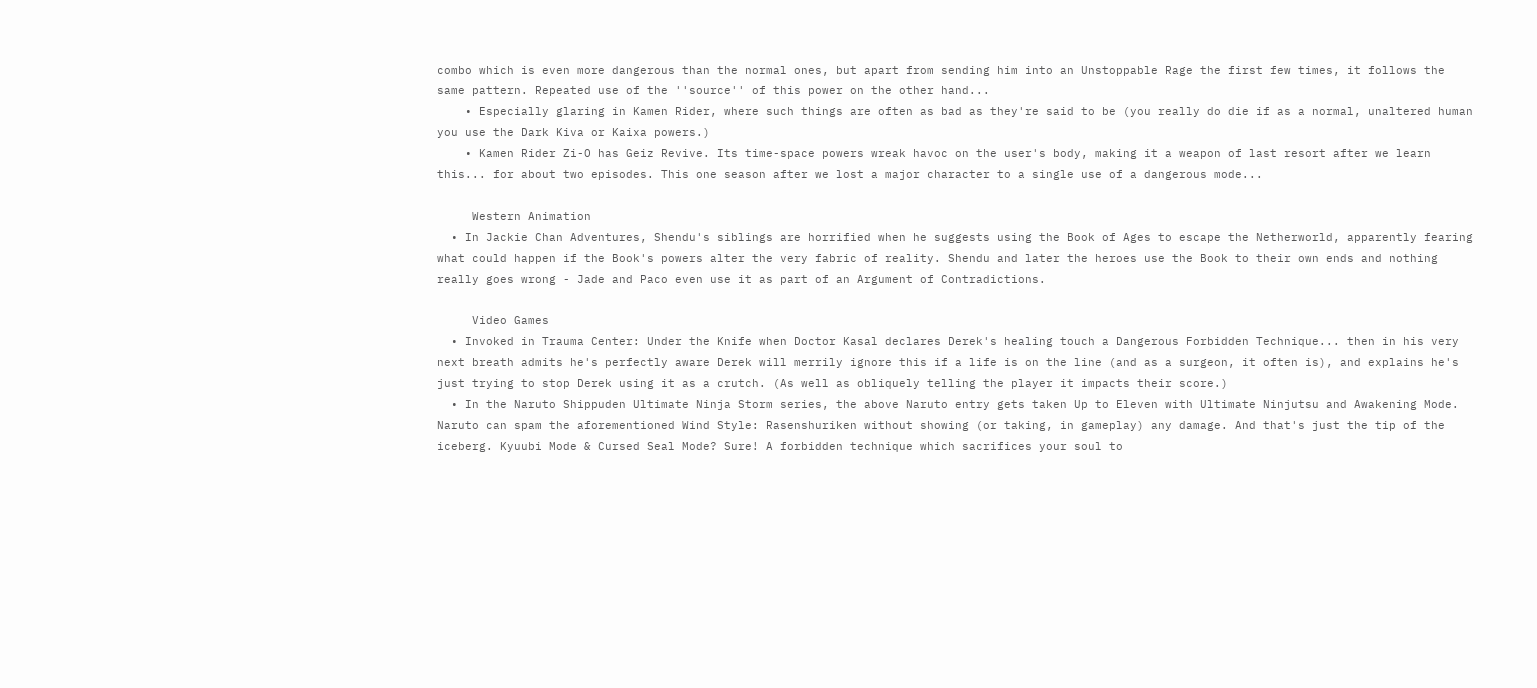combo which is even more dangerous than the normal ones, but apart from sending him into an Unstoppable Rage the first few times, it follows the same pattern. Repeated use of the ''source'' of this power on the other hand...
    • Especially glaring in Kamen Rider, where such things are often as bad as they're said to be (you really do die if as a normal, unaltered human you use the Dark Kiva or Kaixa powers.)
    • Kamen Rider Zi-O has Geiz Revive. Its time-space powers wreak havoc on the user's body, making it a weapon of last resort after we learn this... for about two episodes. This one season after we lost a major character to a single use of a dangerous mode...

     Western Animation
  • In Jackie Chan Adventures, Shendu's siblings are horrified when he suggests using the Book of Ages to escape the Netherworld, apparently fearing what could happen if the Book's powers alter the very fabric of reality. Shendu and later the heroes use the Book to their own ends and nothing really goes wrong - Jade and Paco even use it as part of an Argument of Contradictions.

     Video Games
  • Invoked in Trauma Center: Under the Knife when Doctor Kasal declares Derek's healing touch a Dangerous Forbidden Technique... then in his very next breath admits he's perfectly aware Derek will merrily ignore this if a life is on the line (and as a surgeon, it often is), and explains he's just trying to stop Derek using it as a crutch. (As well as obliquely telling the player it impacts their score.)
  • In the Naruto Shippuden Ultimate Ninja Storm series, the above Naruto entry gets taken Up to Eleven with Ultimate Ninjutsu and Awakening Mode. Naruto can spam the aforementioned Wind Style: Rasenshuriken without showing (or taking, in gameplay) any damage. And that's just the tip of the iceberg. Kyuubi Mode & Cursed Seal Mode? Sure! A forbidden technique which sacrifices your soul to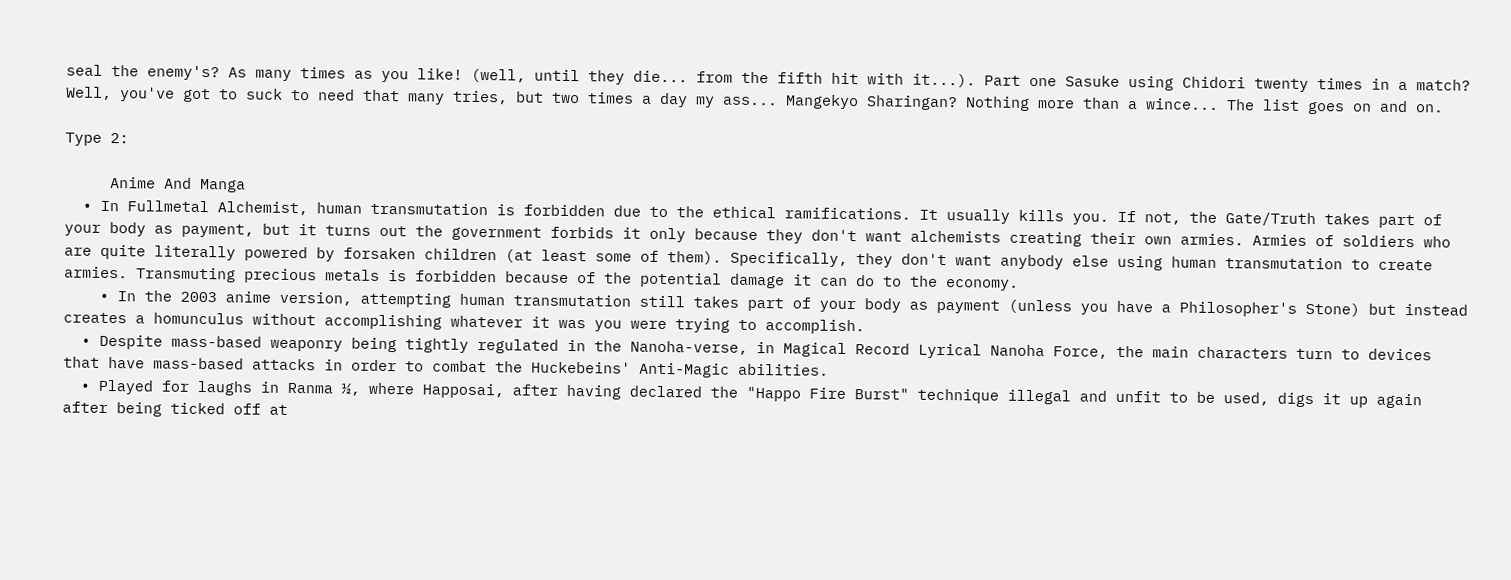seal the enemy's? As many times as you like! (well, until they die... from the fifth hit with it...). Part one Sasuke using Chidori twenty times in a match? Well, you've got to suck to need that many tries, but two times a day my ass... Mangekyo Sharingan? Nothing more than a wince... The list goes on and on.

Type 2:

     Anime And Manga
  • In Fullmetal Alchemist, human transmutation is forbidden due to the ethical ramifications. It usually kills you. If not, the Gate/Truth takes part of your body as payment, but it turns out the government forbids it only because they don't want alchemists creating their own armies. Armies of soldiers who are quite literally powered by forsaken children (at least some of them). Specifically, they don't want anybody else using human transmutation to create armies. Transmuting precious metals is forbidden because of the potential damage it can do to the economy.
    • In the 2003 anime version, attempting human transmutation still takes part of your body as payment (unless you have a Philosopher's Stone) but instead creates a homunculus without accomplishing whatever it was you were trying to accomplish.
  • Despite mass-based weaponry being tightly regulated in the Nanoha-verse, in Magical Record Lyrical Nanoha Force, the main characters turn to devices that have mass-based attacks in order to combat the Huckebeins' Anti-Magic abilities.
  • Played for laughs in Ranma ½, where Happosai, after having declared the "Happo Fire Burst" technique illegal and unfit to be used, digs it up again after being ticked off at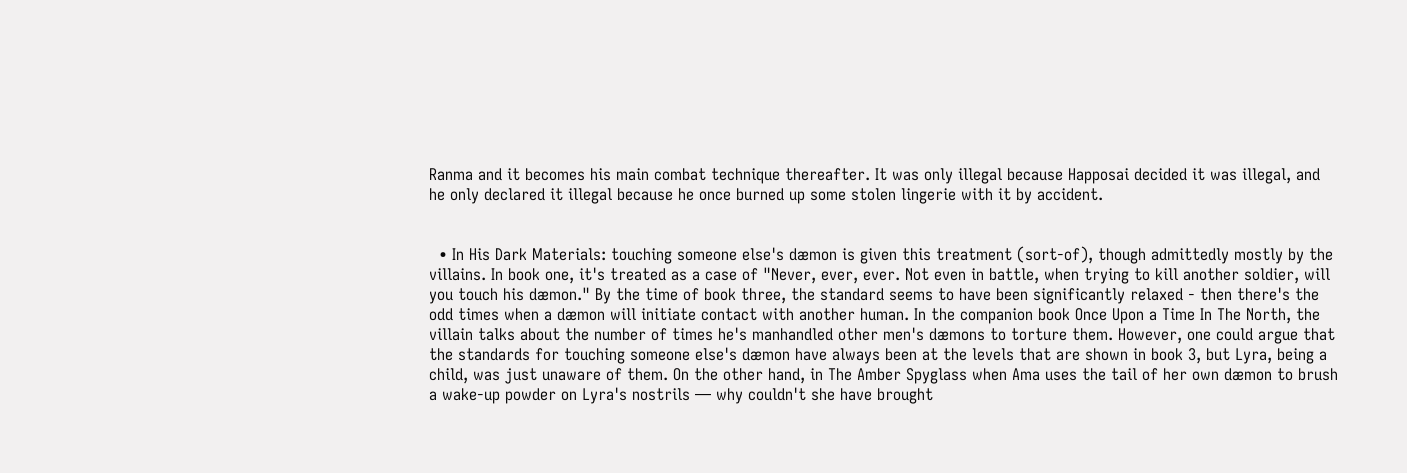Ranma and it becomes his main combat technique thereafter. It was only illegal because Happosai decided it was illegal, and he only declared it illegal because he once burned up some stolen lingerie with it by accident.


  • In His Dark Materials: touching someone else's dæmon is given this treatment (sort-of), though admittedly mostly by the villains. In book one, it's treated as a case of "Never, ever, ever. Not even in battle, when trying to kill another soldier, will you touch his dæmon." By the time of book three, the standard seems to have been significantly relaxed - then there's the odd times when a dæmon will initiate contact with another human. In the companion book Once Upon a Time In The North, the villain talks about the number of times he's manhandled other men's dæmons to torture them. However, one could argue that the standards for touching someone else's dæmon have always been at the levels that are shown in book 3, but Lyra, being a child, was just unaware of them. On the other hand, in The Amber Spyglass when Ama uses the tail of her own dæmon to brush a wake-up powder on Lyra's nostrils — why couldn't she have brought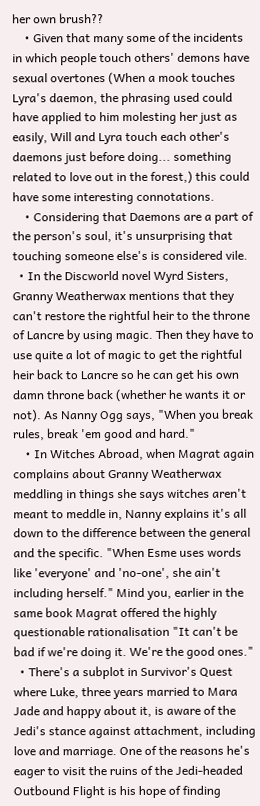her own brush??
    • Given that many some of the incidents in which people touch others' demons have sexual overtones (When a mook touches Lyra's daemon, the phrasing used could have applied to him molesting her just as easily, Will and Lyra touch each other's daemons just before doing... something related to love out in the forest,) this could have some interesting connotations.
    • Considering that Daemons are a part of the person's soul, it's unsurprising that touching someone else's is considered vile.
  • In the Discworld novel Wyrd Sisters, Granny Weatherwax mentions that they can't restore the rightful heir to the throne of Lancre by using magic. Then they have to use quite a lot of magic to get the rightful heir back to Lancre so he can get his own damn throne back (whether he wants it or not). As Nanny Ogg says, "When you break rules, break 'em good and hard."
    • In Witches Abroad, when Magrat again complains about Granny Weatherwax meddling in things she says witches aren't meant to meddle in, Nanny explains it's all down to the difference between the general and the specific. "When Esme uses words like 'everyone' and 'no-one', she ain't including herself." Mind you, earlier in the same book Magrat offered the highly questionable rationalisation "It can't be bad if we're doing it. We're the good ones."
  • There's a subplot in Survivor's Quest where Luke, three years married to Mara Jade and happy about it, is aware of the Jedi's stance against attachment, including love and marriage. One of the reasons he's eager to visit the ruins of the Jedi-headed Outbound Flight is his hope of finding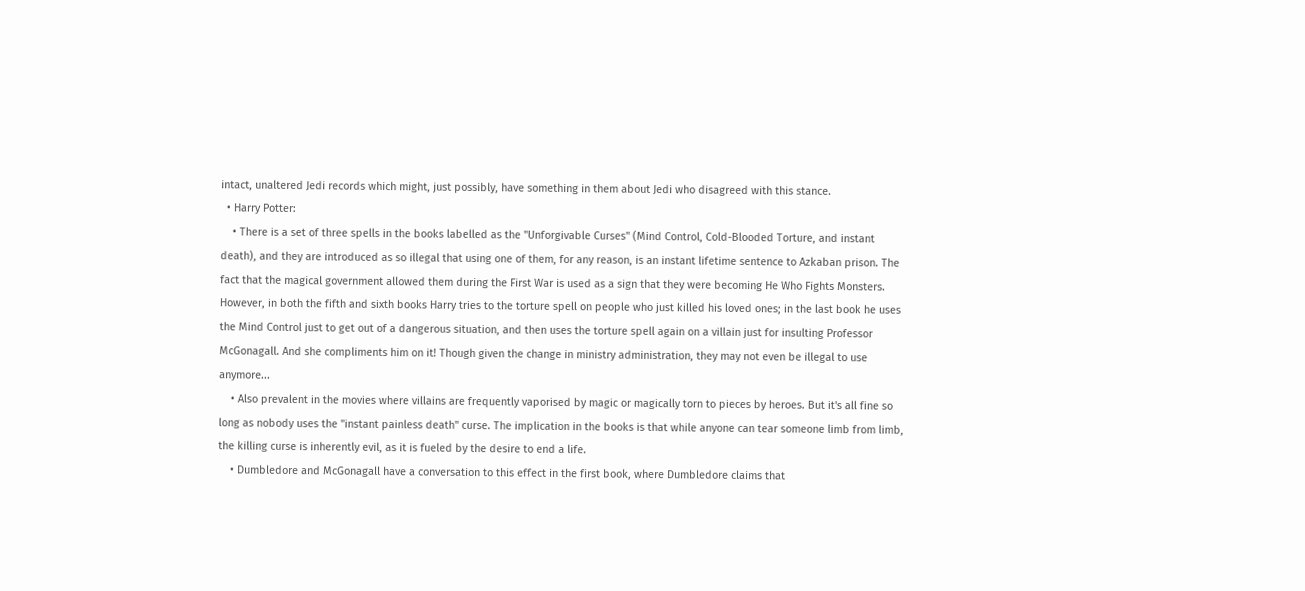intact, unaltered Jedi records which might, just possibly, have something in them about Jedi who disagreed with this stance.
  • Harry Potter:
    • There is a set of three spells in the books labelled as the "Unforgivable Curses" (Mind Control, Cold-Blooded Torture, and instant death), and they are introduced as so illegal that using one of them, for any reason, is an instant lifetime sentence to Azkaban prison. The fact that the magical government allowed them during the First War is used as a sign that they were becoming He Who Fights Monsters. However, in both the fifth and sixth books Harry tries to the torture spell on people who just killed his loved ones; in the last book he uses the Mind Control just to get out of a dangerous situation, and then uses the torture spell again on a villain just for insulting Professor McGonagall. And she compliments him on it! Though given the change in ministry administration, they may not even be illegal to use anymore...
    • Also prevalent in the movies where villains are frequently vaporised by magic or magically torn to pieces by heroes. But it's all fine so long as nobody uses the "instant painless death" curse. The implication in the books is that while anyone can tear someone limb from limb, the killing curse is inherently evil, as it is fueled by the desire to end a life.
    • Dumbledore and McGonagall have a conversation to this effect in the first book, where Dumbledore claims that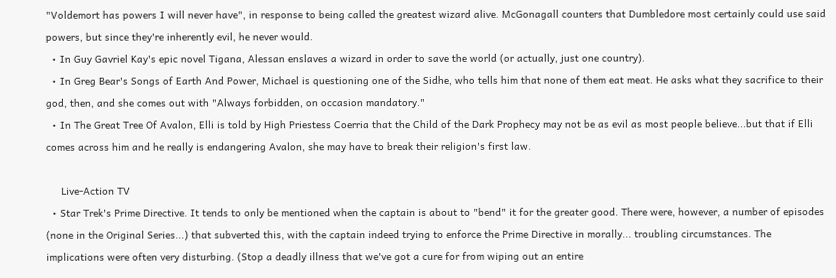"Voldemort has powers I will never have", in response to being called the greatest wizard alive. McGonagall counters that Dumbledore most certainly could use said powers, but since they're inherently evil, he never would.
  • In Guy Gavriel Kay's epic novel Tigana, Alessan enslaves a wizard in order to save the world (or actually, just one country).
  • In Greg Bear's Songs of Earth And Power, Michael is questioning one of the Sidhe, who tells him that none of them eat meat. He asks what they sacrifice to their god, then, and she comes out with "Always forbidden, on occasion mandatory."
  • In The Great Tree Of Avalon, Elli is told by High Priestess Coerria that the Child of the Dark Prophecy may not be as evil as most people believe...but that if Elli comes across him and he really is endangering Avalon, she may have to break their religion's first law.

     Live-Action TV
  • Star Trek's Prime Directive. It tends to only be mentioned when the captain is about to "bend" it for the greater good. There were, however, a number of episodes (none in the Original Series...) that subverted this, with the captain indeed trying to enforce the Prime Directive in morally... troubling circumstances. The implications were often very disturbing. (Stop a deadly illness that we've got a cure for from wiping out an entire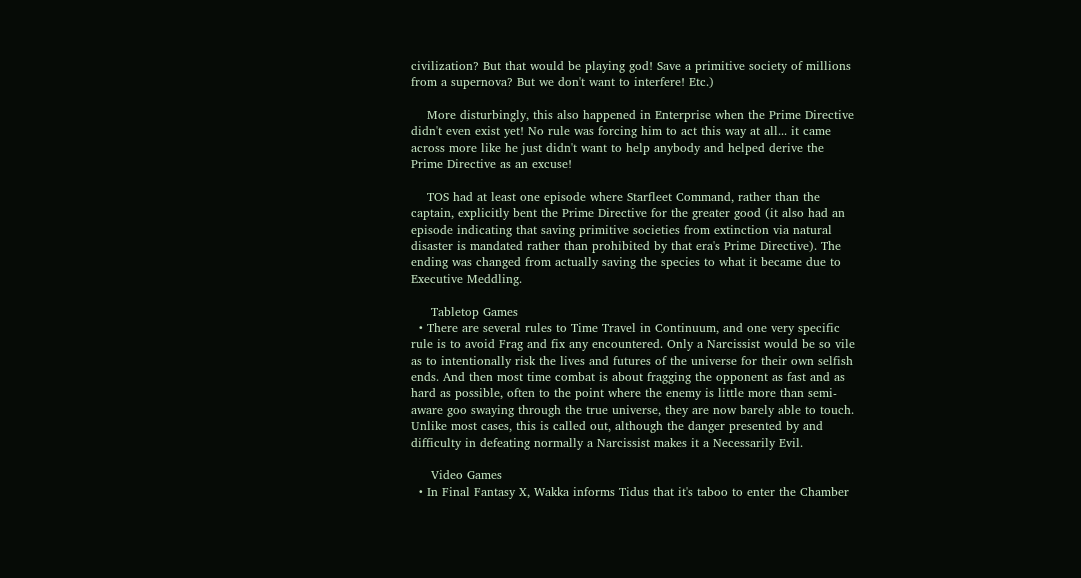civilization? But that would be playing god! Save a primitive society of millions from a supernova? But we don't want to interfere! Etc.)

    More disturbingly, this also happened in Enterprise when the Prime Directive didn't even exist yet! No rule was forcing him to act this way at all... it came across more like he just didn't want to help anybody and helped derive the Prime Directive as an excuse!

    TOS had at least one episode where Starfleet Command, rather than the captain, explicitly bent the Prime Directive for the greater good (it also had an episode indicating that saving primitive societies from extinction via natural disaster is mandated rather than prohibited by that era's Prime Directive). The ending was changed from actually saving the species to what it became due to Executive Meddling.

     Tabletop Games
  • There are several rules to Time Travel in Continuum, and one very specific rule is to avoid Frag and fix any encountered. Only a Narcissist would be so vile as to intentionally risk the lives and futures of the universe for their own selfish ends. And then most time combat is about fragging the opponent as fast and as hard as possible, often to the point where the enemy is little more than semi-aware goo swaying through the true universe, they are now barely able to touch. Unlike most cases, this is called out, although the danger presented by and difficulty in defeating normally a Narcissist makes it a Necessarily Evil.

     Video Games
  • In Final Fantasy X, Wakka informs Tidus that it's taboo to enter the Chamber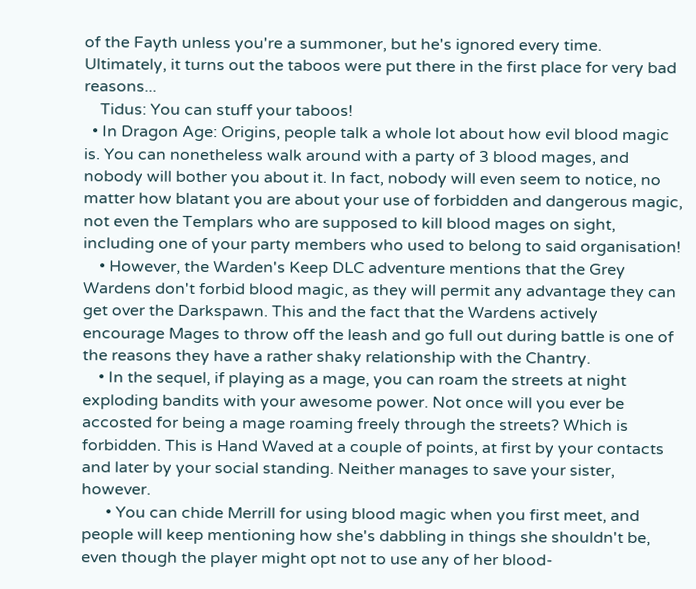of the Fayth unless you're a summoner, but he's ignored every time. Ultimately, it turns out the taboos were put there in the first place for very bad reasons...
    Tidus: You can stuff your taboos!
  • In Dragon Age: Origins, people talk a whole lot about how evil blood magic is. You can nonetheless walk around with a party of 3 blood mages, and nobody will bother you about it. In fact, nobody will even seem to notice, no matter how blatant you are about your use of forbidden and dangerous magic, not even the Templars who are supposed to kill blood mages on sight, including one of your party members who used to belong to said organisation!
    • However, the Warden's Keep DLC adventure mentions that the Grey Wardens don't forbid blood magic, as they will permit any advantage they can get over the Darkspawn. This and the fact that the Wardens actively encourage Mages to throw off the leash and go full out during battle is one of the reasons they have a rather shaky relationship with the Chantry.
    • In the sequel, if playing as a mage, you can roam the streets at night exploding bandits with your awesome power. Not once will you ever be accosted for being a mage roaming freely through the streets? Which is forbidden. This is Hand Waved at a couple of points, at first by your contacts and later by your social standing. Neither manages to save your sister, however.
      • You can chide Merrill for using blood magic when you first meet, and people will keep mentioning how she's dabbling in things she shouldn't be, even though the player might opt not to use any of her blood-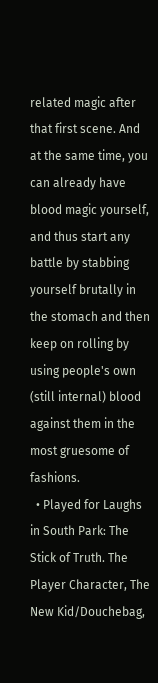related magic after that first scene. And at the same time, you can already have blood magic yourself, and thus start any battle by stabbing yourself brutally in the stomach and then keep on rolling by using people's own (still internal) blood against them in the most gruesome of fashions.
  • Played for Laughs in South Park: The Stick of Truth. The Player Character, The New Kid/Douchebag,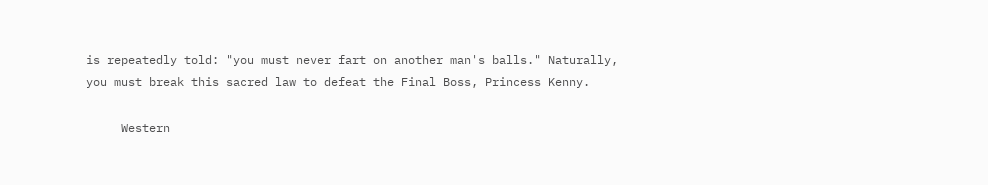is repeatedly told: "you must never fart on another man's balls." Naturally, you must break this sacred law to defeat the Final Boss, Princess Kenny.

     Western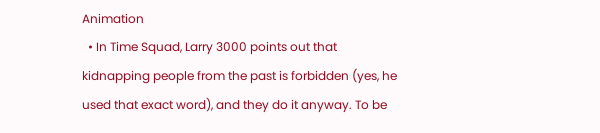Animation
  • In Time Squad, Larry 3000 points out that kidnapping people from the past is forbidden (yes, he used that exact word), and they do it anyway. To be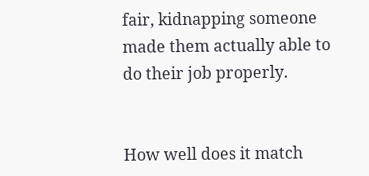fair, kidnapping someone made them actually able to do their job properly.


How well does it match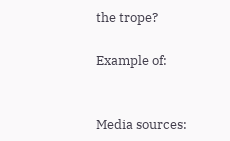the trope?

Example of:


Media sources: